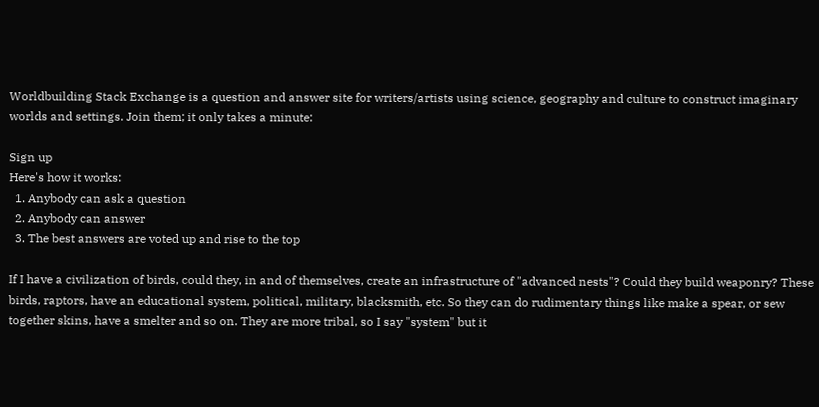Worldbuilding Stack Exchange is a question and answer site for writers/artists using science, geography and culture to construct imaginary worlds and settings. Join them; it only takes a minute:

Sign up
Here's how it works:
  1. Anybody can ask a question
  2. Anybody can answer
  3. The best answers are voted up and rise to the top

If I have a civilization of birds, could they, in and of themselves, create an infrastructure of "advanced nests"? Could they build weaponry? These birds, raptors, have an educational system, political, military, blacksmith, etc. So they can do rudimentary things like make a spear, or sew together skins, have a smelter and so on. They are more tribal, so I say "system" but it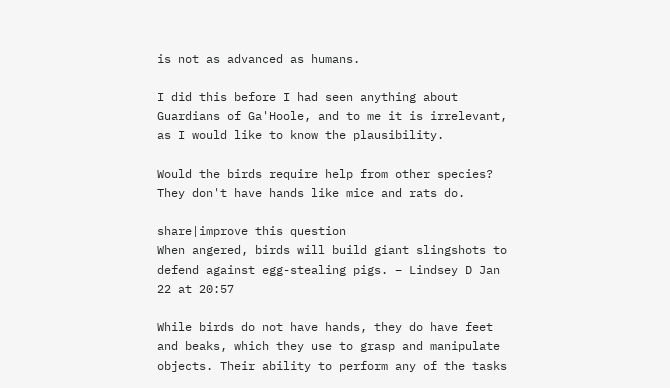is not as advanced as humans.

I did this before I had seen anything about Guardians of Ga'Hoole, and to me it is irrelevant, as I would like to know the plausibility.

Would the birds require help from other species? They don't have hands like mice and rats do.

share|improve this question
When angered, birds will build giant slingshots to defend against egg-stealing pigs. – Lindsey D Jan 22 at 20:57

While birds do not have hands, they do have feet and beaks, which they use to grasp and manipulate objects. Their ability to perform any of the tasks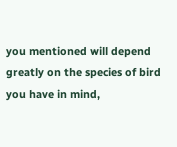you mentioned will depend greatly on the species of bird you have in mind,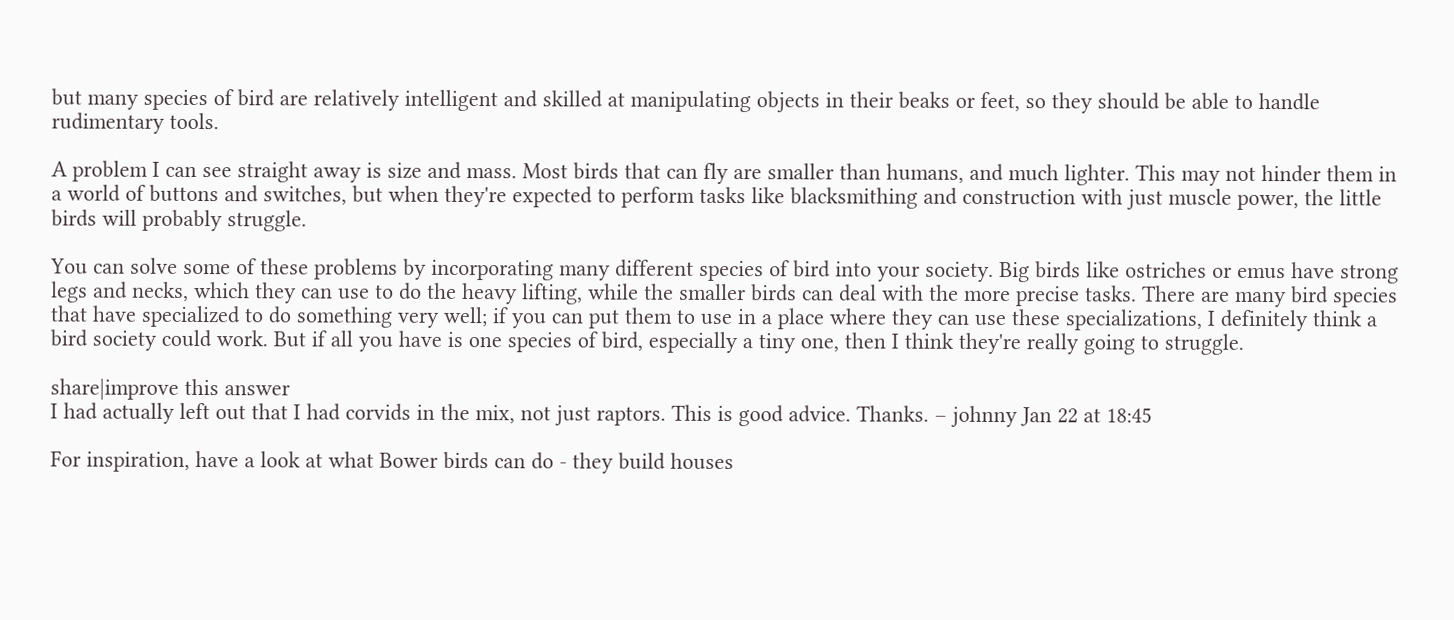but many species of bird are relatively intelligent and skilled at manipulating objects in their beaks or feet, so they should be able to handle rudimentary tools.

A problem I can see straight away is size and mass. Most birds that can fly are smaller than humans, and much lighter. This may not hinder them in a world of buttons and switches, but when they're expected to perform tasks like blacksmithing and construction with just muscle power, the little birds will probably struggle.

You can solve some of these problems by incorporating many different species of bird into your society. Big birds like ostriches or emus have strong legs and necks, which they can use to do the heavy lifting, while the smaller birds can deal with the more precise tasks. There are many bird species that have specialized to do something very well; if you can put them to use in a place where they can use these specializations, I definitely think a bird society could work. But if all you have is one species of bird, especially a tiny one, then I think they're really going to struggle.

share|improve this answer
I had actually left out that I had corvids in the mix, not just raptors. This is good advice. Thanks. – johnny Jan 22 at 18:45

For inspiration, have a look at what Bower birds can do - they build houses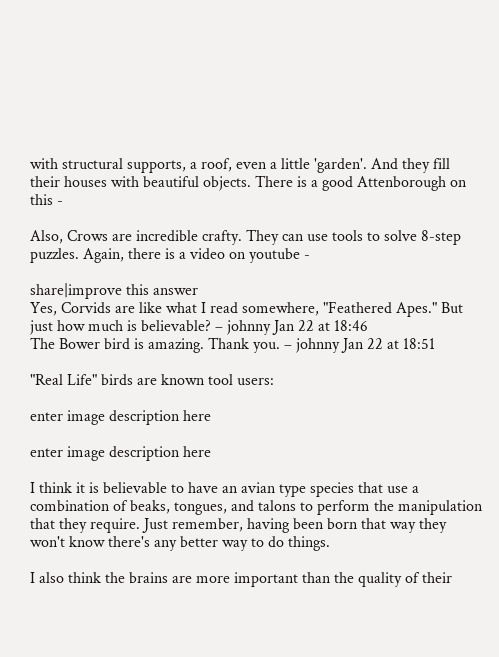with structural supports, a roof, even a little 'garden'. And they fill their houses with beautiful objects. There is a good Attenborough on this -

Also, Crows are incredible crafty. They can use tools to solve 8-step puzzles. Again, there is a video on youtube -

share|improve this answer
Yes, Corvids are like what I read somewhere, "Feathered Apes." But just how much is believable? – johnny Jan 22 at 18:46
The Bower bird is amazing. Thank you. – johnny Jan 22 at 18:51

"Real Life" birds are known tool users:

enter image description here

enter image description here

I think it is believable to have an avian type species that use a combination of beaks, tongues, and talons to perform the manipulation that they require. Just remember, having been born that way they won't know there's any better way to do things.

I also think the brains are more important than the quality of their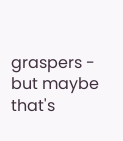graspers - but maybe that's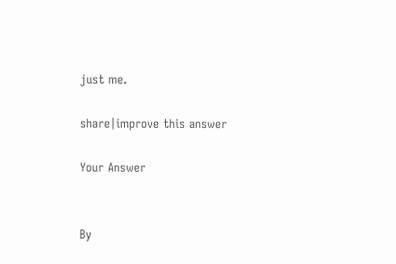just me.

share|improve this answer

Your Answer


By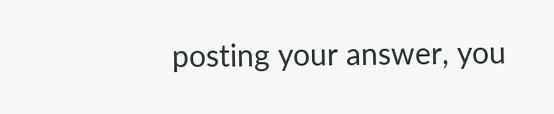posting your answer, you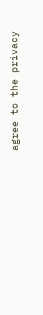agree to the privacy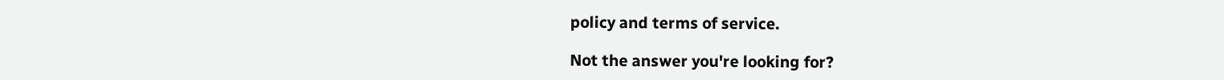policy and terms of service.

Not the answer you're looking for?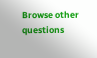Browse other questions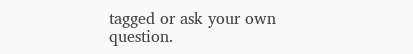tagged or ask your own question.